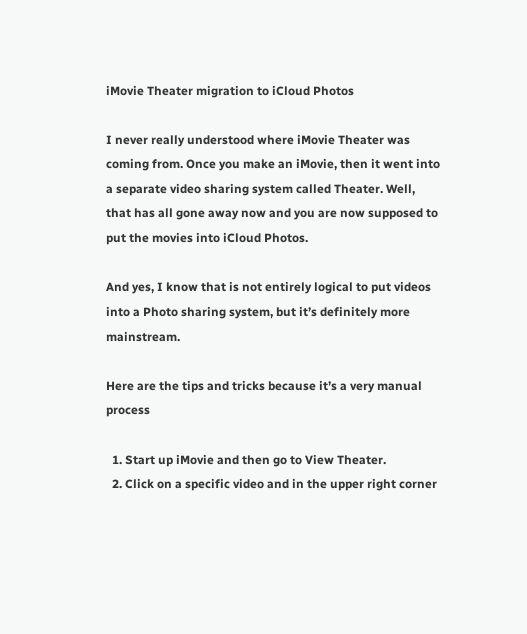iMovie Theater migration to iCloud Photos

I never really understood where iMovie Theater was coming from. Once you make an iMovie, then it went into a separate video sharing system called Theater. Well, that has all gone away now and you are now supposed to put the movies into iCloud Photos.

And yes, I know that is not entirely logical to put videos into a Photo sharing system, but it’s definitely more mainstream.

Here are the tips and tricks because it’s a very manual process

  1. Start up iMovie and then go to View Theater.
  2. Click on a specific video and in the upper right corner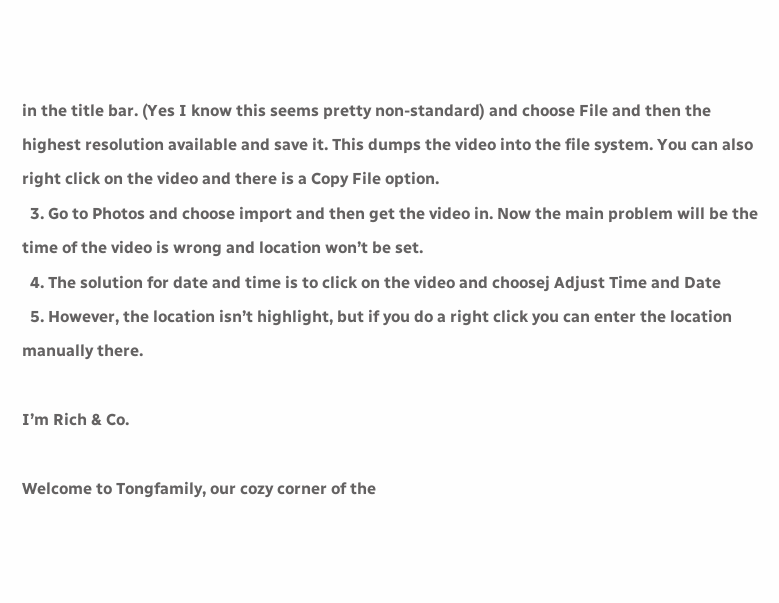in the title bar. (Yes I know this seems pretty non-standard) and choose File and then the highest resolution available and save it. This dumps the video into the file system. You can also right click on the video and there is a Copy File option.
  3. Go to Photos and choose import and then get the video in. Now the main problem will be the time of the video is wrong and location won’t be set.
  4. The solution for date and time is to click on the video and choosej Adjust Time and Date
  5. However, the location isn’t highlight, but if you do a right click you can enter the location manually there.

I’m Rich & Co.

Welcome to Tongfamily, our cozy corner of the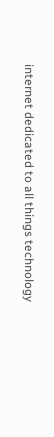internet dedicated to all things technology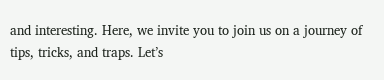and interesting. Here, we invite you to join us on a journey of tips, tricks, and traps. Let’s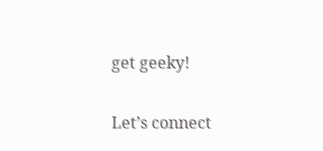get geeky!

Let’s connect